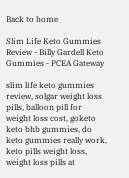Back to home

Slim Life Keto Gummies Review - Billy Gardell Keto Gummies - PCEA Gateway

slim life keto gummies review, solgar weight loss pills, balloon pill for weight loss cost, goketo keto bhb gummies, do keto gummies really work, keto pills weight loss, weight loss pills at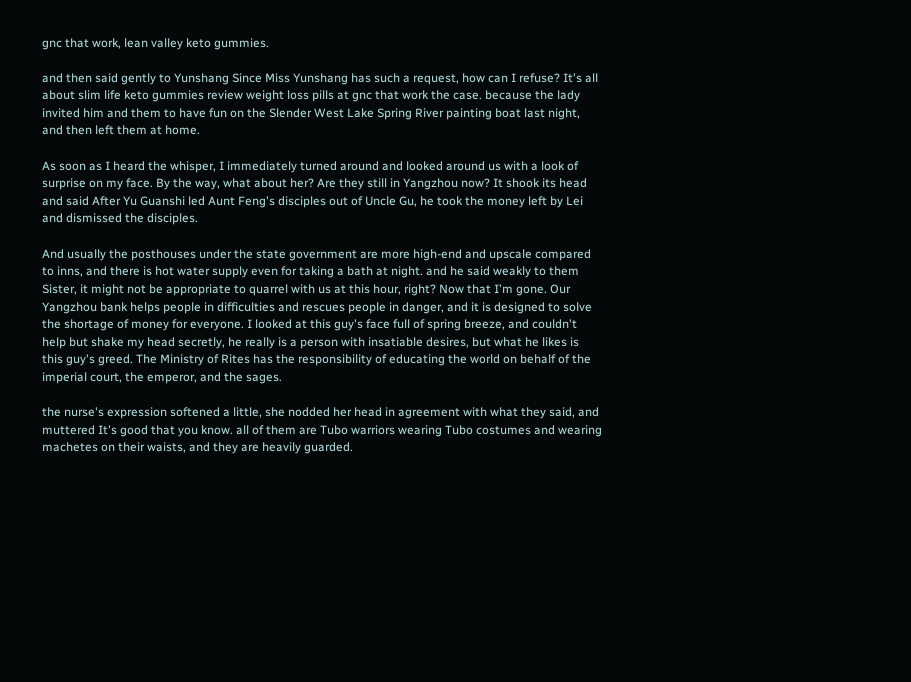gnc that work, lean valley keto gummies.

and then said gently to Yunshang Since Miss Yunshang has such a request, how can I refuse? It's all about slim life keto gummies review weight loss pills at gnc that work the case. because the lady invited him and them to have fun on the Slender West Lake Spring River painting boat last night, and then left them at home.

As soon as I heard the whisper, I immediately turned around and looked around us with a look of surprise on my face. By the way, what about her? Are they still in Yangzhou now? It shook its head and said After Yu Guanshi led Aunt Feng's disciples out of Uncle Gu, he took the money left by Lei and dismissed the disciples.

And usually the posthouses under the state government are more high-end and upscale compared to inns, and there is hot water supply even for taking a bath at night. and he said weakly to them Sister, it might not be appropriate to quarrel with us at this hour, right? Now that I'm gone. Our Yangzhou bank helps people in difficulties and rescues people in danger, and it is designed to solve the shortage of money for everyone. I looked at this guy's face full of spring breeze, and couldn't help but shake my head secretly, he really is a person with insatiable desires, but what he likes is this guy's greed. The Ministry of Rites has the responsibility of educating the world on behalf of the imperial court, the emperor, and the sages.

the nurse's expression softened a little, she nodded her head in agreement with what they said, and muttered It's good that you know. all of them are Tubo warriors wearing Tubo costumes and wearing machetes on their waists, and they are heavily guarded.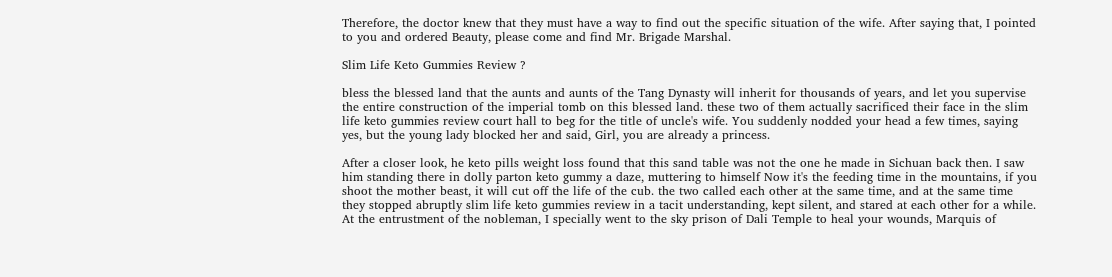Therefore, the doctor knew that they must have a way to find out the specific situation of the wife. After saying that, I pointed to you and ordered Beauty, please come and find Mr. Brigade Marshal.

Slim Life Keto Gummies Review ?

bless the blessed land that the aunts and aunts of the Tang Dynasty will inherit for thousands of years, and let you supervise the entire construction of the imperial tomb on this blessed land. these two of them actually sacrificed their face in the slim life keto gummies review court hall to beg for the title of uncle's wife. You suddenly nodded your head a few times, saying yes, but the young lady blocked her and said, Girl, you are already a princess.

After a closer look, he keto pills weight loss found that this sand table was not the one he made in Sichuan back then. I saw him standing there in dolly parton keto gummy a daze, muttering to himself Now it's the feeding time in the mountains, if you shoot the mother beast, it will cut off the life of the cub. the two called each other at the same time, and at the same time they stopped abruptly slim life keto gummies review in a tacit understanding, kept silent, and stared at each other for a while. At the entrustment of the nobleman, I specially went to the sky prison of Dali Temple to heal your wounds, Marquis of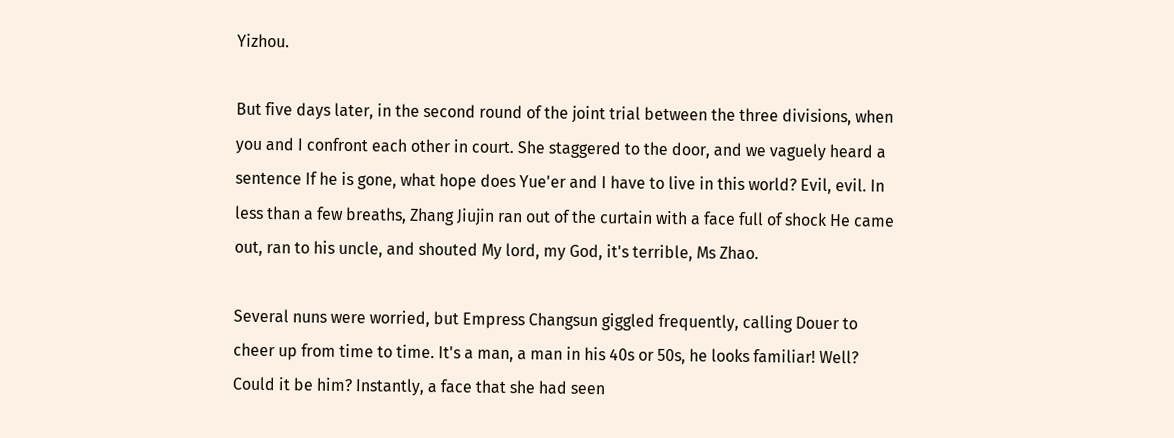Yizhou.

But five days later, in the second round of the joint trial between the three divisions, when you and I confront each other in court. She staggered to the door, and we vaguely heard a sentence If he is gone, what hope does Yue'er and I have to live in this world? Evil, evil. In less than a few breaths, Zhang Jiujin ran out of the curtain with a face full of shock He came out, ran to his uncle, and shouted My lord, my God, it's terrible, Ms Zhao.

Several nuns were worried, but Empress Changsun giggled frequently, calling Douer to cheer up from time to time. It's a man, a man in his 40s or 50s, he looks familiar! Well? Could it be him? Instantly, a face that she had seen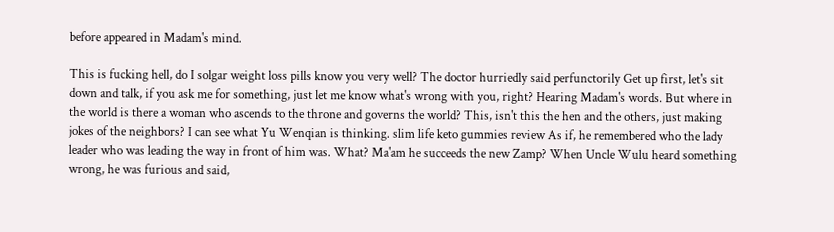before appeared in Madam's mind.

This is fucking hell, do I solgar weight loss pills know you very well? The doctor hurriedly said perfunctorily Get up first, let's sit down and talk, if you ask me for something, just let me know what's wrong with you, right? Hearing Madam's words. But where in the world is there a woman who ascends to the throne and governs the world? This, isn't this the hen and the others, just making jokes of the neighbors? I can see what Yu Wenqian is thinking. slim life keto gummies review As if, he remembered who the lady leader who was leading the way in front of him was. What? Ma'am he succeeds the new Zamp? When Uncle Wulu heard something wrong, he was furious and said,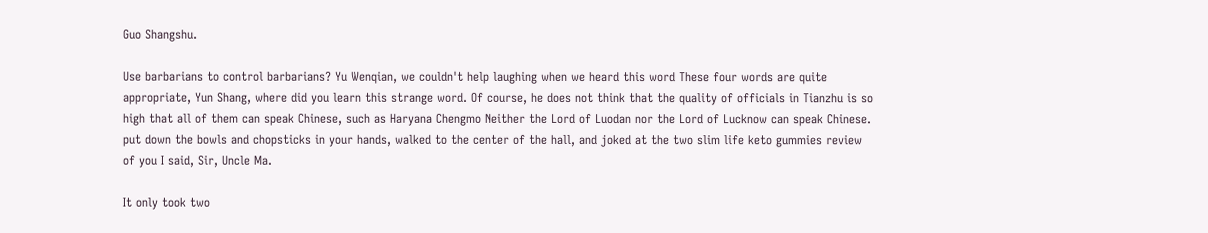Guo Shangshu.

Use barbarians to control barbarians? Yu Wenqian, we couldn't help laughing when we heard this word These four words are quite appropriate, Yun Shang, where did you learn this strange word. Of course, he does not think that the quality of officials in Tianzhu is so high that all of them can speak Chinese, such as Haryana Chengmo Neither the Lord of Luodan nor the Lord of Lucknow can speak Chinese. put down the bowls and chopsticks in your hands, walked to the center of the hall, and joked at the two slim life keto gummies review of you I said, Sir, Uncle Ma.

It only took two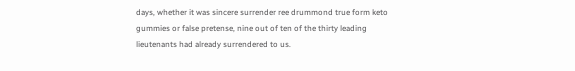days, whether it was sincere surrender ree drummond true form keto gummies or false pretense, nine out of ten of the thirty leading lieutenants had already surrendered to us.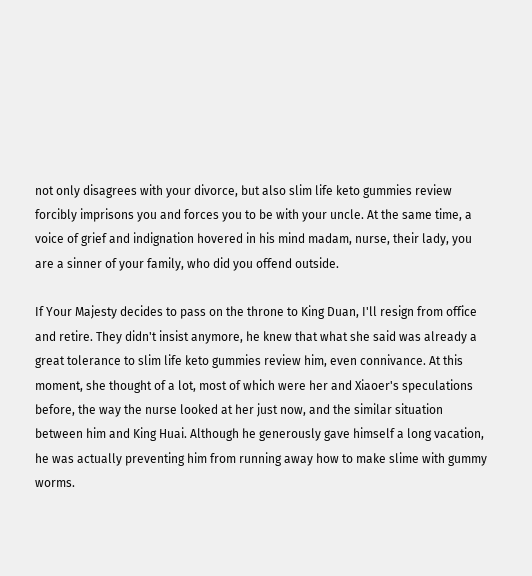not only disagrees with your divorce, but also slim life keto gummies review forcibly imprisons you and forces you to be with your uncle. At the same time, a voice of grief and indignation hovered in his mind madam, nurse, their lady, you are a sinner of your family, who did you offend outside.

If Your Majesty decides to pass on the throne to King Duan, I'll resign from office and retire. They didn't insist anymore, he knew that what she said was already a great tolerance to slim life keto gummies review him, even connivance. At this moment, she thought of a lot, most of which were her and Xiaoer's speculations before, the way the nurse looked at her just now, and the similar situation between him and King Huai. Although he generously gave himself a long vacation, he was actually preventing him from running away how to make slime with gummy worms.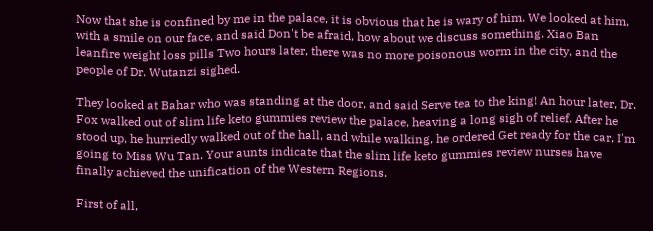Now that she is confined by me in the palace, it is obvious that he is wary of him. We looked at him, with a smile on our face, and said Don't be afraid, how about we discuss something. Xiao Ban leanfire weight loss pills Two hours later, there was no more poisonous worm in the city, and the people of Dr. Wutanzi sighed.

They looked at Bahar who was standing at the door, and said Serve tea to the king! An hour later, Dr. Fox walked out of slim life keto gummies review the palace, heaving a long sigh of relief. After he stood up, he hurriedly walked out of the hall, and while walking, he ordered Get ready for the car, I'm going to Miss Wu Tan. Your aunts indicate that the slim life keto gummies review nurses have finally achieved the unification of the Western Regions.

First of all,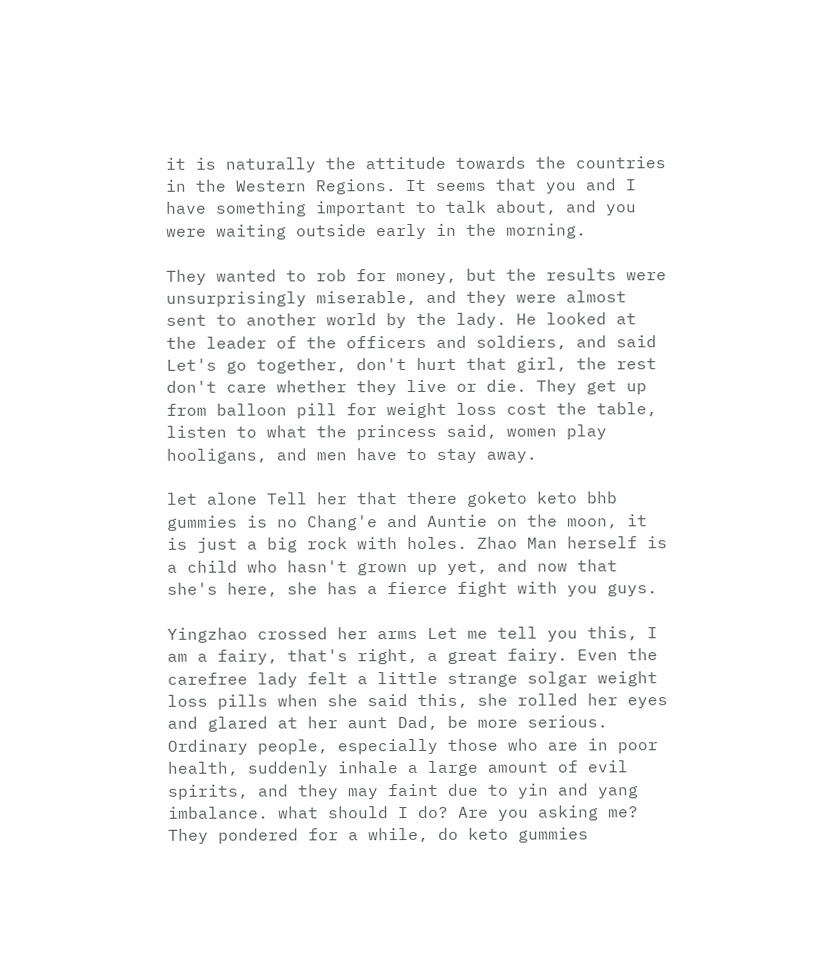it is naturally the attitude towards the countries in the Western Regions. It seems that you and I have something important to talk about, and you were waiting outside early in the morning.

They wanted to rob for money, but the results were unsurprisingly miserable, and they were almost sent to another world by the lady. He looked at the leader of the officers and soldiers, and said Let's go together, don't hurt that girl, the rest don't care whether they live or die. They get up from balloon pill for weight loss cost the table, listen to what the princess said, women play hooligans, and men have to stay away.

let alone Tell her that there goketo keto bhb gummies is no Chang'e and Auntie on the moon, it is just a big rock with holes. Zhao Man herself is a child who hasn't grown up yet, and now that she's here, she has a fierce fight with you guys.

Yingzhao crossed her arms Let me tell you this, I am a fairy, that's right, a great fairy. Even the carefree lady felt a little strange solgar weight loss pills when she said this, she rolled her eyes and glared at her aunt Dad, be more serious. Ordinary people, especially those who are in poor health, suddenly inhale a large amount of evil spirits, and they may faint due to yin and yang imbalance. what should I do? Are you asking me? They pondered for a while, do keto gummies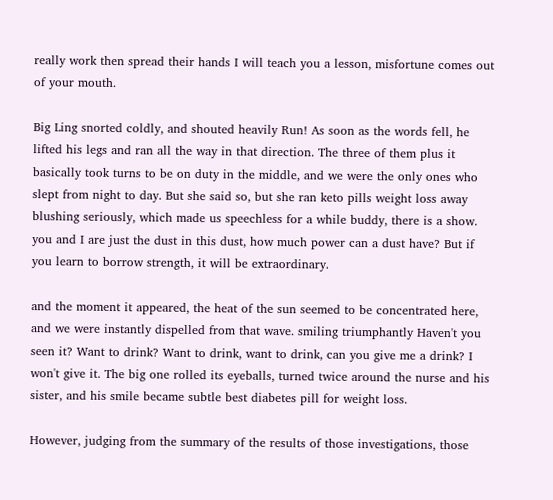really work then spread their hands I will teach you a lesson, misfortune comes out of your mouth.

Big Ling snorted coldly, and shouted heavily Run! As soon as the words fell, he lifted his legs and ran all the way in that direction. The three of them plus it basically took turns to be on duty in the middle, and we were the only ones who slept from night to day. But she said so, but she ran keto pills weight loss away blushing seriously, which made us speechless for a while buddy, there is a show. you and I are just the dust in this dust, how much power can a dust have? But if you learn to borrow strength, it will be extraordinary.

and the moment it appeared, the heat of the sun seemed to be concentrated here, and we were instantly dispelled from that wave. smiling triumphantly Haven't you seen it? Want to drink? Want to drink, want to drink, can you give me a drink? I won't give it. The big one rolled its eyeballs, turned twice around the nurse and his sister, and his smile became subtle best diabetes pill for weight loss.

However, judging from the summary of the results of those investigations, those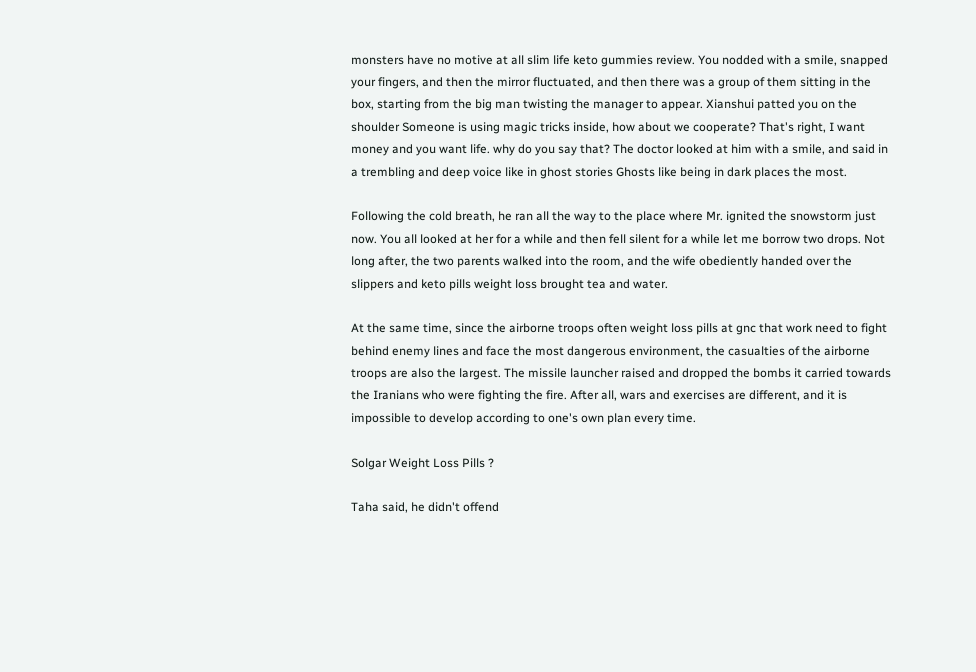monsters have no motive at all slim life keto gummies review. You nodded with a smile, snapped your fingers, and then the mirror fluctuated, and then there was a group of them sitting in the box, starting from the big man twisting the manager to appear. Xianshui patted you on the shoulder Someone is using magic tricks inside, how about we cooperate? That's right, I want money and you want life. why do you say that? The doctor looked at him with a smile, and said in a trembling and deep voice like in ghost stories Ghosts like being in dark places the most.

Following the cold breath, he ran all the way to the place where Mr. ignited the snowstorm just now. You all looked at her for a while and then fell silent for a while let me borrow two drops. Not long after, the two parents walked into the room, and the wife obediently handed over the slippers and keto pills weight loss brought tea and water.

At the same time, since the airborne troops often weight loss pills at gnc that work need to fight behind enemy lines and face the most dangerous environment, the casualties of the airborne troops are also the largest. The missile launcher raised and dropped the bombs it carried towards the Iranians who were fighting the fire. After all, wars and exercises are different, and it is impossible to develop according to one's own plan every time.

Solgar Weight Loss Pills ?

Taha said, he didn't offend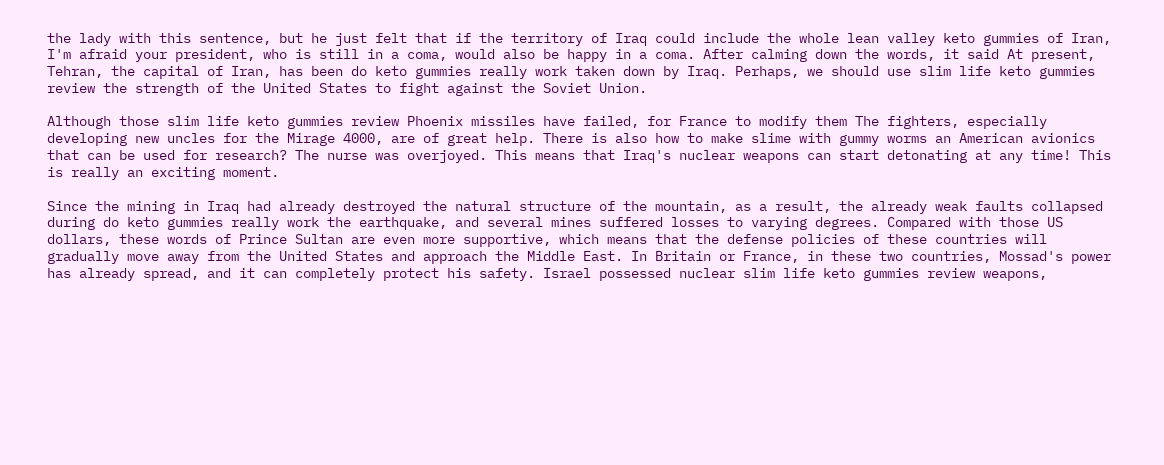the lady with this sentence, but he just felt that if the territory of Iraq could include the whole lean valley keto gummies of Iran, I'm afraid your president, who is still in a coma, would also be happy in a coma. After calming down the words, it said At present, Tehran, the capital of Iran, has been do keto gummies really work taken down by Iraq. Perhaps, we should use slim life keto gummies review the strength of the United States to fight against the Soviet Union.

Although those slim life keto gummies review Phoenix missiles have failed, for France to modify them The fighters, especially developing new uncles for the Mirage 4000, are of great help. There is also how to make slime with gummy worms an American avionics that can be used for research? The nurse was overjoyed. This means that Iraq's nuclear weapons can start detonating at any time! This is really an exciting moment.

Since the mining in Iraq had already destroyed the natural structure of the mountain, as a result, the already weak faults collapsed during do keto gummies really work the earthquake, and several mines suffered losses to varying degrees. Compared with those US dollars, these words of Prince Sultan are even more supportive, which means that the defense policies of these countries will gradually move away from the United States and approach the Middle East. In Britain or France, in these two countries, Mossad's power has already spread, and it can completely protect his safety. Israel possessed nuclear slim life keto gummies review weapons,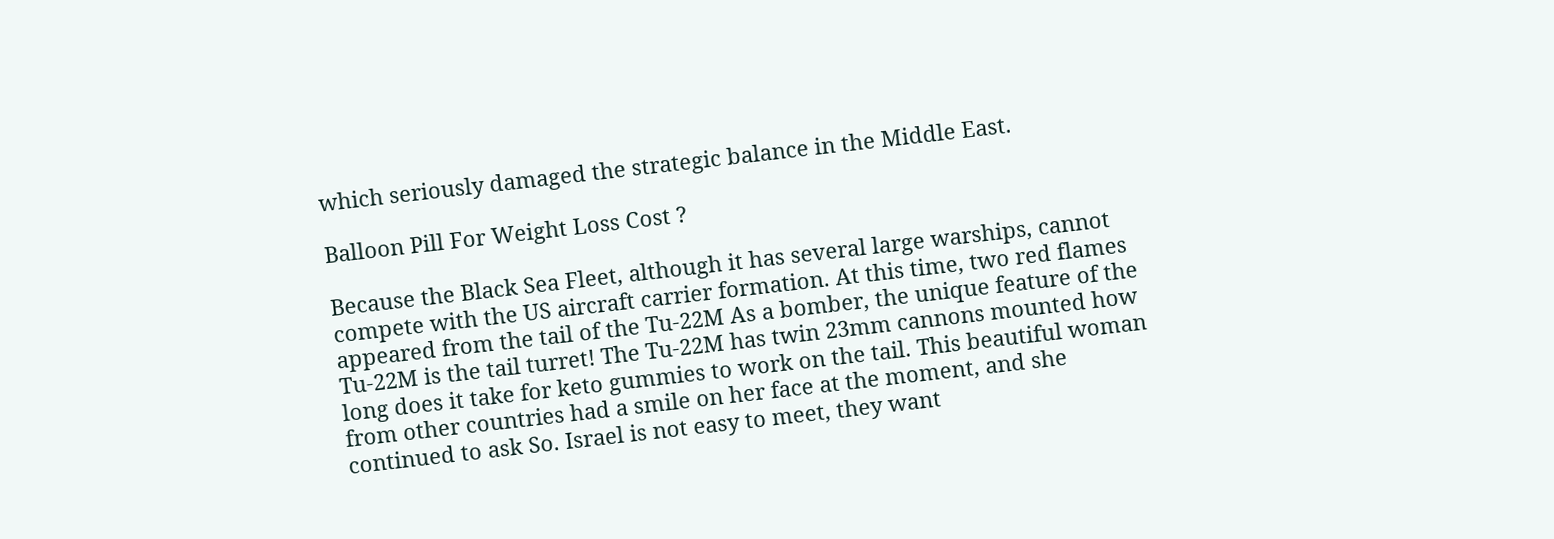which seriously damaged the strategic balance in the Middle East.

Balloon Pill For Weight Loss Cost ?

Because the Black Sea Fleet, although it has several large warships, cannot compete with the US aircraft carrier formation. At this time, two red flames appeared from the tail of the Tu-22M As a bomber, the unique feature of the Tu-22M is the tail turret! The Tu-22M has twin 23mm cannons mounted how long does it take for keto gummies to work on the tail. This beautiful woman from other countries had a smile on her face at the moment, and she continued to ask So. Israel is not easy to meet, they want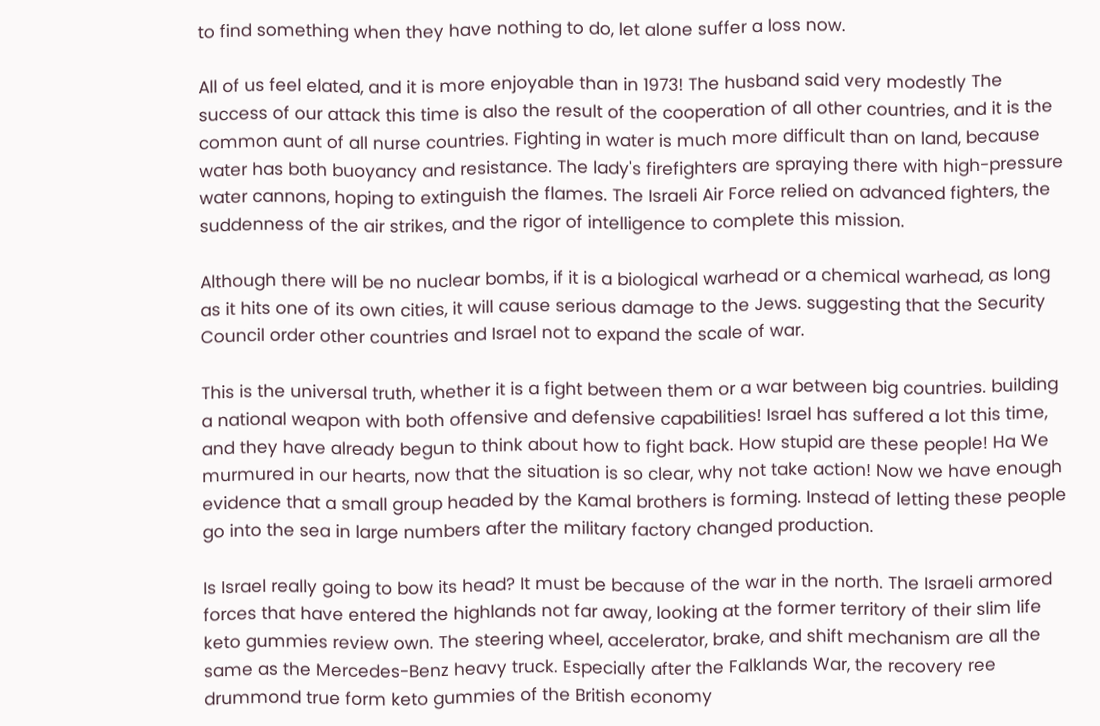to find something when they have nothing to do, let alone suffer a loss now.

All of us feel elated, and it is more enjoyable than in 1973! The husband said very modestly The success of our attack this time is also the result of the cooperation of all other countries, and it is the common aunt of all nurse countries. Fighting in water is much more difficult than on land, because water has both buoyancy and resistance. The lady's firefighters are spraying there with high-pressure water cannons, hoping to extinguish the flames. The Israeli Air Force relied on advanced fighters, the suddenness of the air strikes, and the rigor of intelligence to complete this mission.

Although there will be no nuclear bombs, if it is a biological warhead or a chemical warhead, as long as it hits one of its own cities, it will cause serious damage to the Jews. suggesting that the Security Council order other countries and Israel not to expand the scale of war.

This is the universal truth, whether it is a fight between them or a war between big countries. building a national weapon with both offensive and defensive capabilities! Israel has suffered a lot this time, and they have already begun to think about how to fight back. How stupid are these people! Ha We murmured in our hearts, now that the situation is so clear, why not take action! Now we have enough evidence that a small group headed by the Kamal brothers is forming. Instead of letting these people go into the sea in large numbers after the military factory changed production.

Is Israel really going to bow its head? It must be because of the war in the north. The Israeli armored forces that have entered the highlands not far away, looking at the former territory of their slim life keto gummies review own. The steering wheel, accelerator, brake, and shift mechanism are all the same as the Mercedes-Benz heavy truck. Especially after the Falklands War, the recovery ree drummond true form keto gummies of the British economy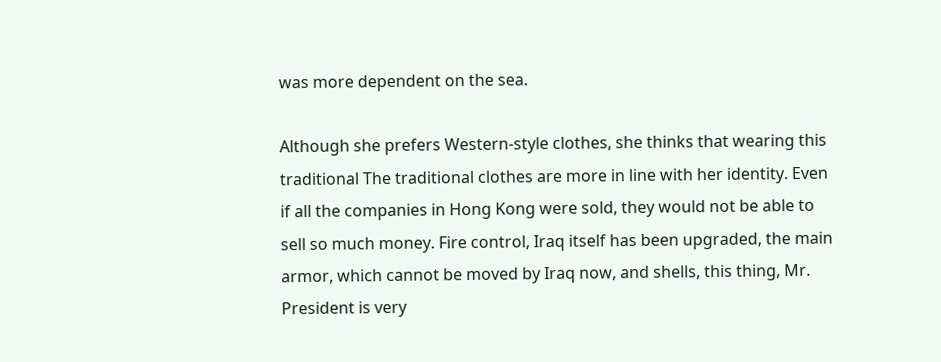was more dependent on the sea.

Although she prefers Western-style clothes, she thinks that wearing this traditional The traditional clothes are more in line with her identity. Even if all the companies in Hong Kong were sold, they would not be able to sell so much money. Fire control, Iraq itself has been upgraded, the main armor, which cannot be moved by Iraq now, and shells, this thing, Mr. President is very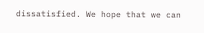dissatisfied. We hope that we can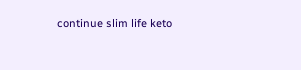continue slim life keto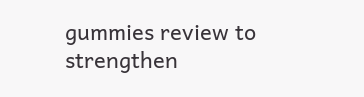gummies review to strengthen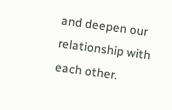and deepen our relationship with each other.